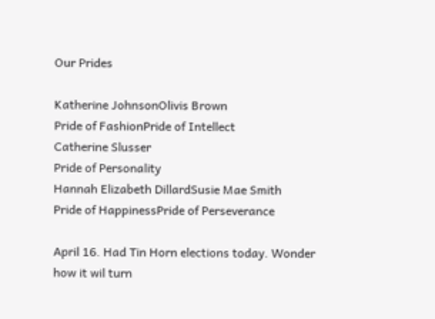Our Prides

Katherine JohnsonOlivis Brown
Pride of FashionPride of Intellect
Catherine Slusser
Pride of Personality
Hannah Elizabeth DillardSusie Mae Smith
Pride of HappinessPride of Perseverance

April 16. Had Tin Horn elections today. Wonder how it wil turn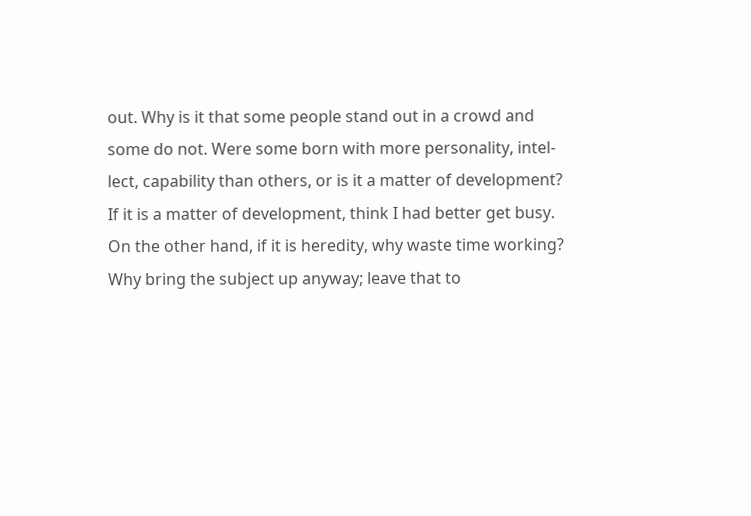out. Why is it that some people stand out in a crowd and
some do not. Were some born with more personality, intel-
lect, capability than others, or is it a matter of development?
If it is a matter of development, think I had better get busy.
On the other hand, if it is heredity, why waste time working?
Why bring the subject up anyway; leave that to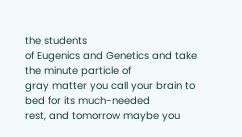the students
of Eugenics and Genetics and take the minute particle of
gray matter you call your brain to bed for its much-needed
rest, and tomorrow maybe you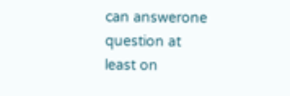can answerone question at
least on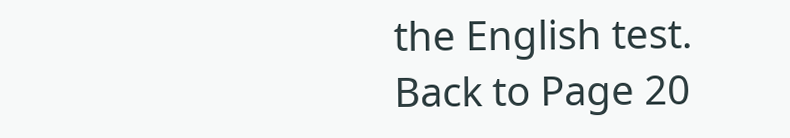the English test.
Back to Page 20